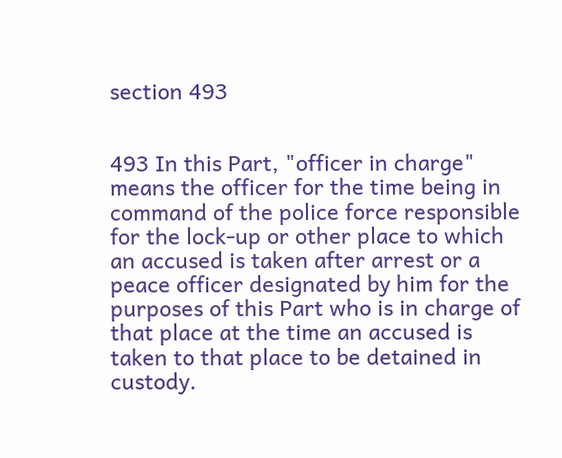section 493


493 In this Part, "officer in charge" means the officer for the time being in command of the police force responsible for the lock-up or other place to which an accused is taken after arrest or a peace officer designated by him for the purposes of this Part who is in charge of that place at the time an accused is taken to that place to be detained in custody.